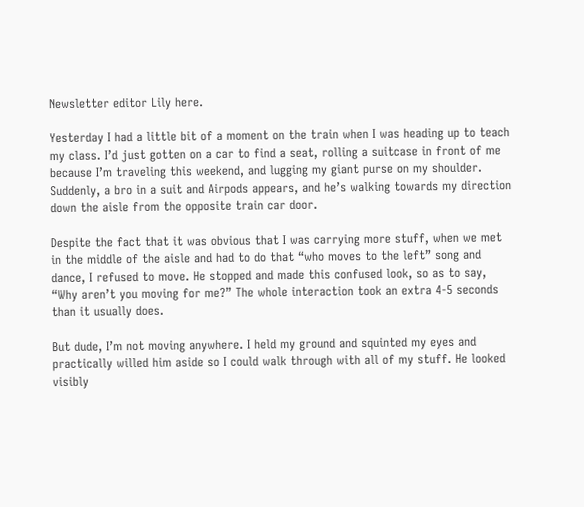Newsletter editor Lily here.

Yesterday I had a little bit of a moment on the train when I was heading up to teach my class. I’d just gotten on a car to find a seat, rolling a suitcase in front of me because I’m traveling this weekend, and lugging my giant purse on my shoulder. Suddenly, a bro in a suit and Airpods appears, and he’s walking towards my direction down the aisle from the opposite train car door.

Despite the fact that it was obvious that I was carrying more stuff, when we met in the middle of the aisle and had to do that “who moves to the left” song and dance, I refused to move. He stopped and made this confused look, so as to say, “Why aren’t you moving for me?” The whole interaction took an extra 4-5 seconds than it usually does.

But dude, I’m not moving anywhere. I held my ground and squinted my eyes and practically willed him aside so I could walk through with all of my stuff. He looked visibly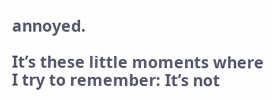annoyed.

It’s these little moments where I try to remember: It’s not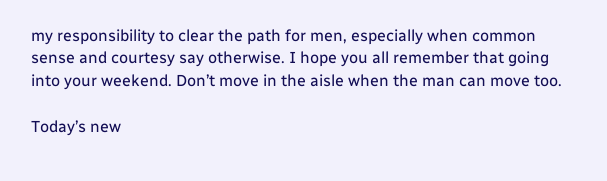my responsibility to clear the path for men, especially when common sense and courtesy say otherwise. I hope you all remember that going into your weekend. Don’t move in the aisle when the man can move too.

Today’s new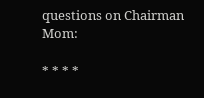questions on Chairman Mom:

* * * *